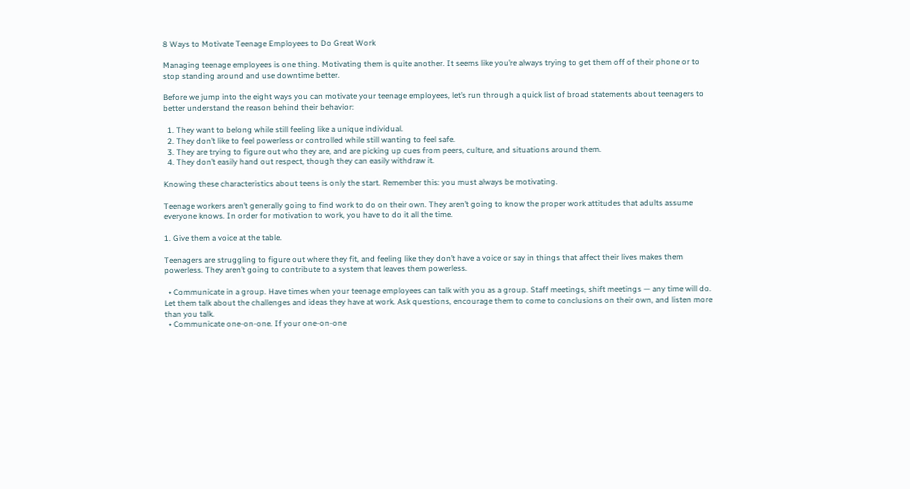8 Ways to Motivate Teenage Employees to Do Great Work

Managing teenage employees is one thing. Motivating them is quite another. It seems like you’re always trying to get them off of their phone or to stop standing around and use downtime better.

Before we jump into the eight ways you can motivate your teenage employees, let’s run through a quick list of broad statements about teenagers to better understand the reason behind their behavior:

  1. They want to belong while still feeling like a unique individual.
  2. They don’t like to feel powerless or controlled while still wanting to feel safe.
  3. They are trying to figure out who they are, and are picking up cues from peers, culture, and situations around them.
  4. They don’t easily hand out respect, though they can easily withdraw it.

Knowing these characteristics about teens is only the start. Remember this: you must always be motivating.

Teenage workers aren’t generally going to find work to do on their own. They aren’t going to know the proper work attitudes that adults assume everyone knows. In order for motivation to work, you have to do it all the time.

1. Give them a voice at the table.

Teenagers are struggling to figure out where they fit, and feeling like they don’t have a voice or say in things that affect their lives makes them powerless. They aren’t going to contribute to a system that leaves them powerless.

  • Communicate in a group. Have times when your teenage employees can talk with you as a group. Staff meetings, shift meetings — any time will do. Let them talk about the challenges and ideas they have at work. Ask questions, encourage them to come to conclusions on their own, and listen more than you talk.
  • Communicate one-on-one. If your one-on-one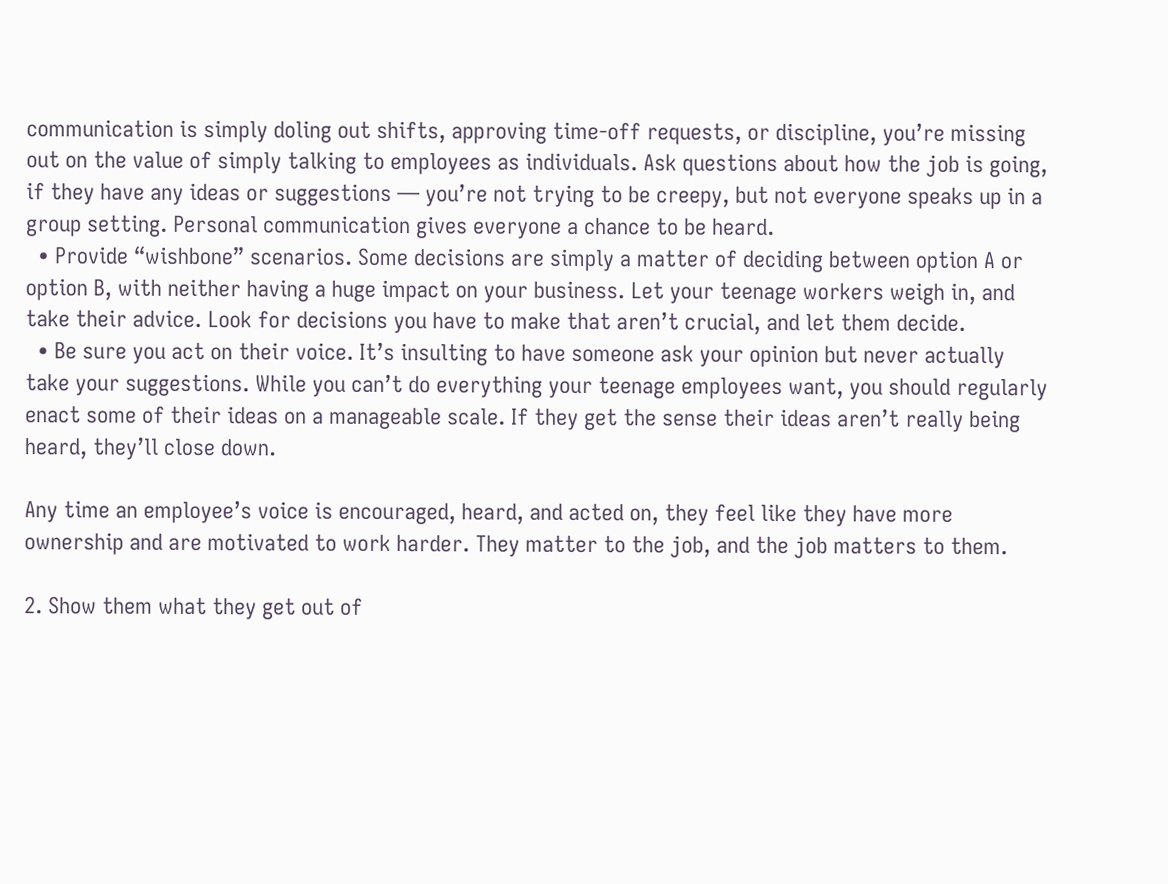communication is simply doling out shifts, approving time-off requests, or discipline, you’re missing out on the value of simply talking to employees as individuals. Ask questions about how the job is going, if they have any ideas or suggestions — you’re not trying to be creepy, but not everyone speaks up in a group setting. Personal communication gives everyone a chance to be heard.
  • Provide “wishbone” scenarios. Some decisions are simply a matter of deciding between option A or option B, with neither having a huge impact on your business. Let your teenage workers weigh in, and take their advice. Look for decisions you have to make that aren’t crucial, and let them decide.
  • Be sure you act on their voice. It’s insulting to have someone ask your opinion but never actually take your suggestions. While you can’t do everything your teenage employees want, you should regularly enact some of their ideas on a manageable scale. If they get the sense their ideas aren’t really being heard, they’ll close down.

Any time an employee’s voice is encouraged, heard, and acted on, they feel like they have more ownership and are motivated to work harder. They matter to the job, and the job matters to them.

2. Show them what they get out of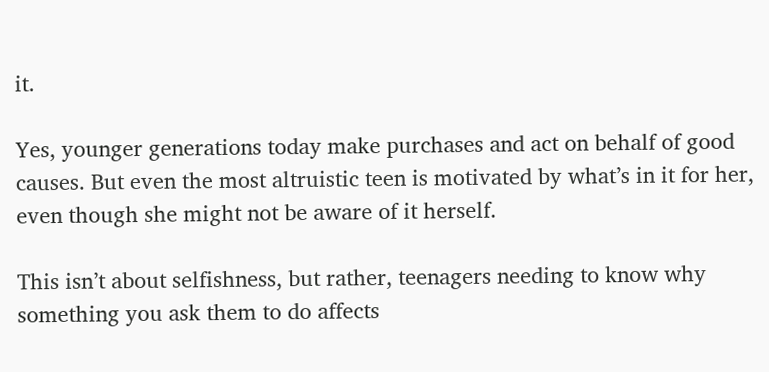it.

Yes, younger generations today make purchases and act on behalf of good causes. But even the most altruistic teen is motivated by what’s in it for her, even though she might not be aware of it herself.

This isn’t about selfishness, but rather, teenagers needing to know why something you ask them to do affects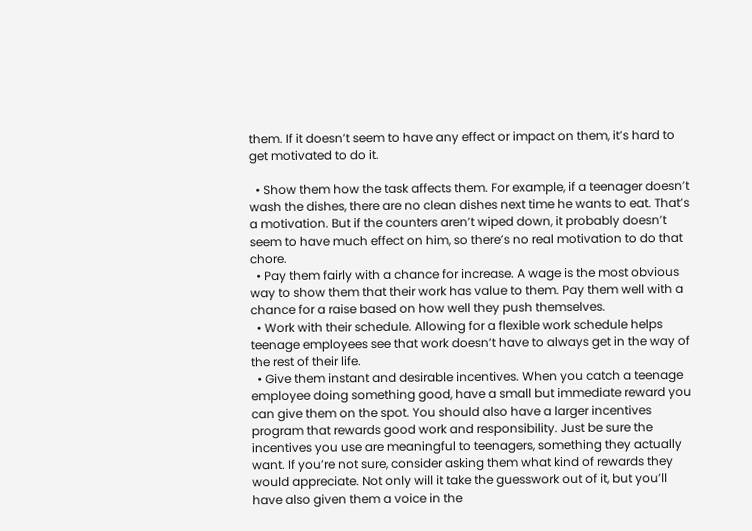them. If it doesn’t seem to have any effect or impact on them, it’s hard to get motivated to do it.

  • Show them how the task affects them. For example, if a teenager doesn’t wash the dishes, there are no clean dishes next time he wants to eat. That’s a motivation. But if the counters aren’t wiped down, it probably doesn’t seem to have much effect on him, so there’s no real motivation to do that chore.
  • Pay them fairly with a chance for increase. A wage is the most obvious way to show them that their work has value to them. Pay them well with a chance for a raise based on how well they push themselves.
  • Work with their schedule. Allowing for a flexible work schedule helps teenage employees see that work doesn’t have to always get in the way of the rest of their life.
  • Give them instant and desirable incentives. When you catch a teenage employee doing something good, have a small but immediate reward you can give them on the spot. You should also have a larger incentives program that rewards good work and responsibility. Just be sure the incentives you use are meaningful to teenagers, something they actually want. If you’re not sure, consider asking them what kind of rewards they would appreciate. Not only will it take the guesswork out of it, but you’ll have also given them a voice in the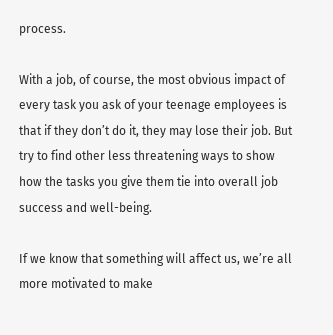process.

With a job, of course, the most obvious impact of every task you ask of your teenage employees is that if they don’t do it, they may lose their job. But try to find other less threatening ways to show how the tasks you give them tie into overall job success and well-being.

If we know that something will affect us, we’re all more motivated to make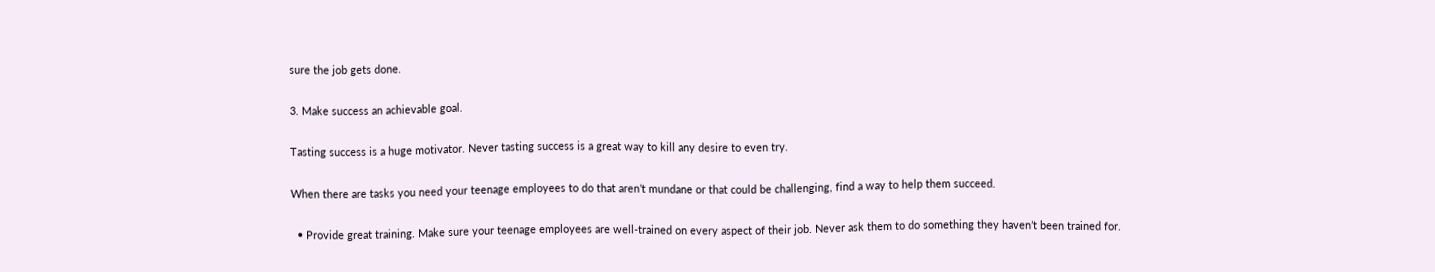sure the job gets done.

3. Make success an achievable goal.

Tasting success is a huge motivator. Never tasting success is a great way to kill any desire to even try.

When there are tasks you need your teenage employees to do that aren’t mundane or that could be challenging, find a way to help them succeed.

  • Provide great training. Make sure your teenage employees are well-trained on every aspect of their job. Never ask them to do something they haven’t been trained for.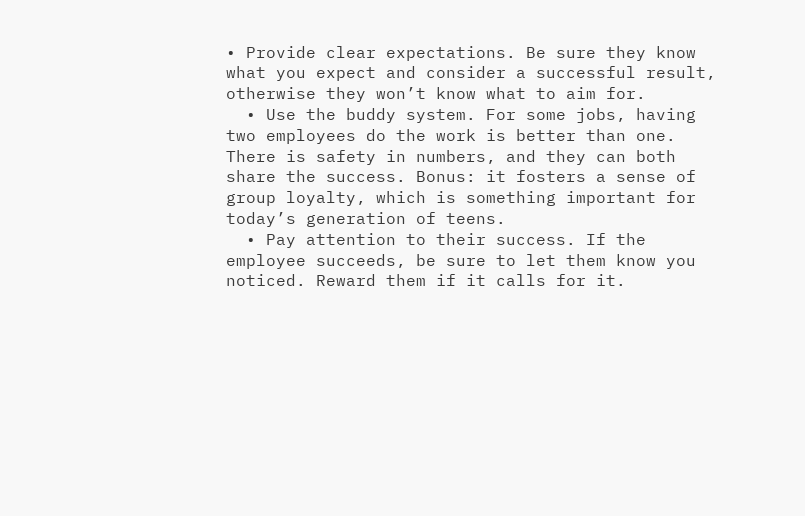• Provide clear expectations. Be sure they know what you expect and consider a successful result, otherwise they won’t know what to aim for.
  • Use the buddy system. For some jobs, having two employees do the work is better than one. There is safety in numbers, and they can both share the success. Bonus: it fosters a sense of group loyalty, which is something important for today’s generation of teens.
  • Pay attention to their success. If the employee succeeds, be sure to let them know you noticed. Reward them if it calls for it.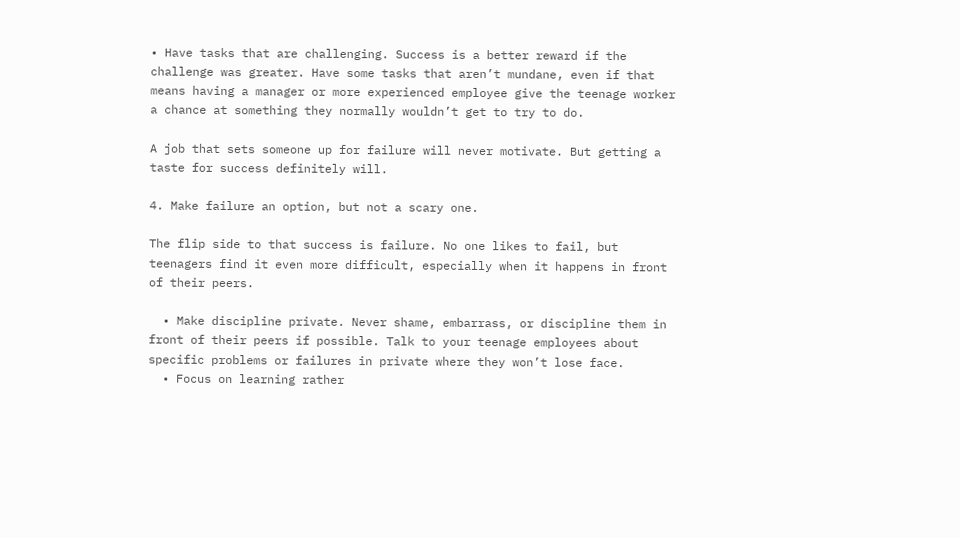• Have tasks that are challenging. Success is a better reward if the challenge was greater. Have some tasks that aren’t mundane, even if that means having a manager or more experienced employee give the teenage worker a chance at something they normally wouldn’t get to try to do.

A job that sets someone up for failure will never motivate. But getting a taste for success definitely will.

4. Make failure an option, but not a scary one.

The flip side to that success is failure. No one likes to fail, but teenagers find it even more difficult, especially when it happens in front of their peers.

  • Make discipline private. Never shame, embarrass, or discipline them in front of their peers if possible. Talk to your teenage employees about specific problems or failures in private where they won’t lose face.
  • Focus on learning rather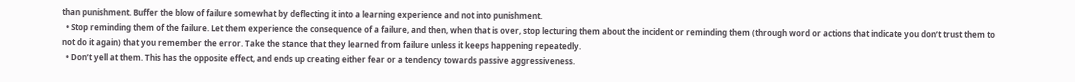than punishment. Buffer the blow of failure somewhat by deflecting it into a learning experience and not into punishment.
  • Stop reminding them of the failure. Let them experience the consequence of a failure, and then, when that is over, stop lecturing them about the incident or reminding them (through word or actions that indicate you don’t trust them to not do it again) that you remember the error. Take the stance that they learned from failure unless it keeps happening repeatedly.
  • Don’t yell at them. This has the opposite effect, and ends up creating either fear or a tendency towards passive aggressiveness.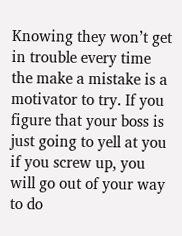Knowing they won’t get in trouble every time the make a mistake is a motivator to try. If you figure that your boss is just going to yell at you if you screw up, you will go out of your way to do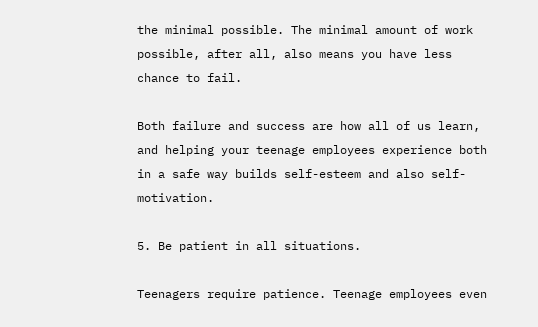the minimal possible. The minimal amount of work possible, after all, also means you have less chance to fail.

Both failure and success are how all of us learn, and helping your teenage employees experience both in a safe way builds self-esteem and also self-motivation.

5. Be patient in all situations.

Teenagers require patience. Teenage employees even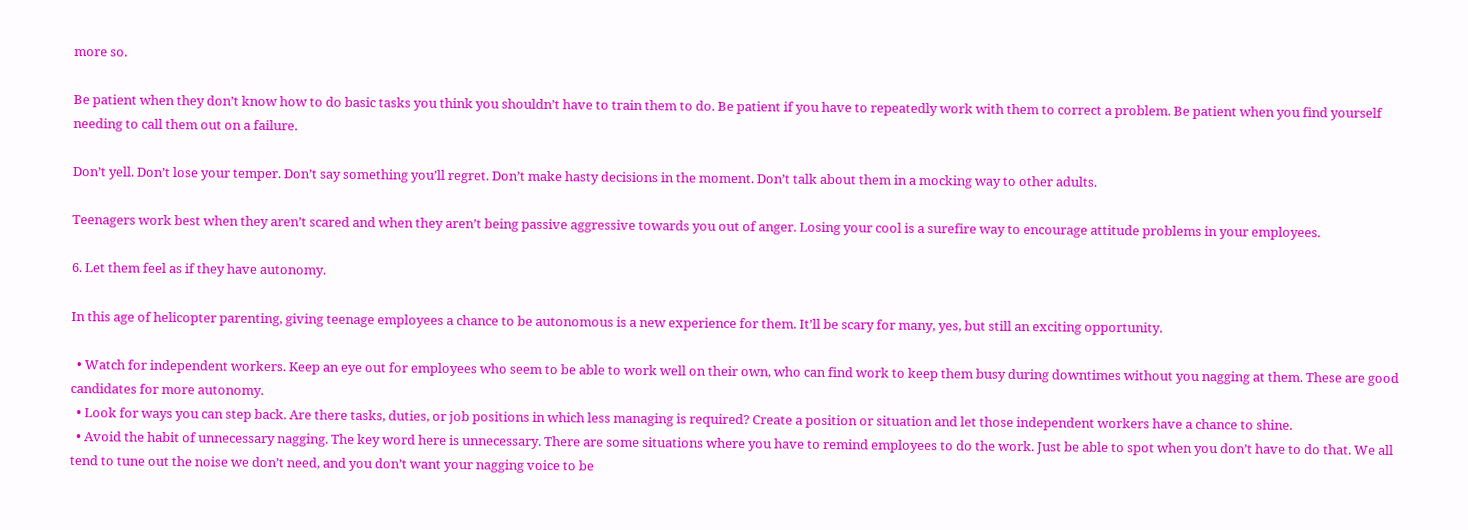more so.

Be patient when they don’t know how to do basic tasks you think you shouldn’t have to train them to do. Be patient if you have to repeatedly work with them to correct a problem. Be patient when you find yourself needing to call them out on a failure.

Don’t yell. Don’t lose your temper. Don’t say something you’ll regret. Don’t make hasty decisions in the moment. Don’t talk about them in a mocking way to other adults.

Teenagers work best when they aren’t scared and when they aren’t being passive aggressive towards you out of anger. Losing your cool is a surefire way to encourage attitude problems in your employees.

6. Let them feel as if they have autonomy.

In this age of helicopter parenting, giving teenage employees a chance to be autonomous is a new experience for them. It’ll be scary for many, yes, but still an exciting opportunity.

  • Watch for independent workers. Keep an eye out for employees who seem to be able to work well on their own, who can find work to keep them busy during downtimes without you nagging at them. These are good candidates for more autonomy.
  • Look for ways you can step back. Are there tasks, duties, or job positions in which less managing is required? Create a position or situation and let those independent workers have a chance to shine.
  • Avoid the habit of unnecessary nagging. The key word here is unnecessary. There are some situations where you have to remind employees to do the work. Just be able to spot when you don’t have to do that. We all tend to tune out the noise we don’t need, and you don’t want your nagging voice to be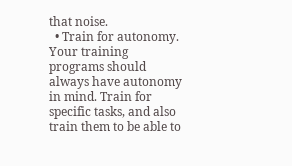that noise.
  • Train for autonomy. Your training programs should always have autonomy in mind. Train for specific tasks, and also train them to be able to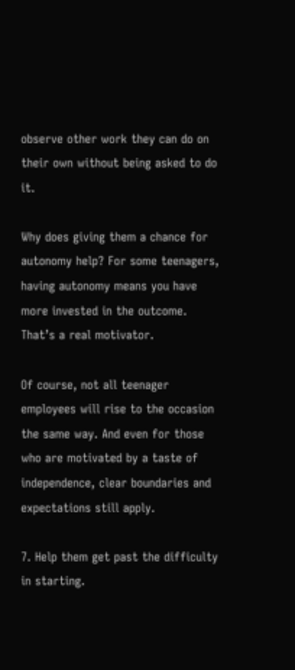observe other work they can do on their own without being asked to do it.

Why does giving them a chance for autonomy help? For some teenagers, having autonomy means you have more invested in the outcome. That’s a real motivator.

Of course, not all teenager employees will rise to the occasion the same way. And even for those who are motivated by a taste of independence, clear boundaries and expectations still apply.

7. Help them get past the difficulty in starting.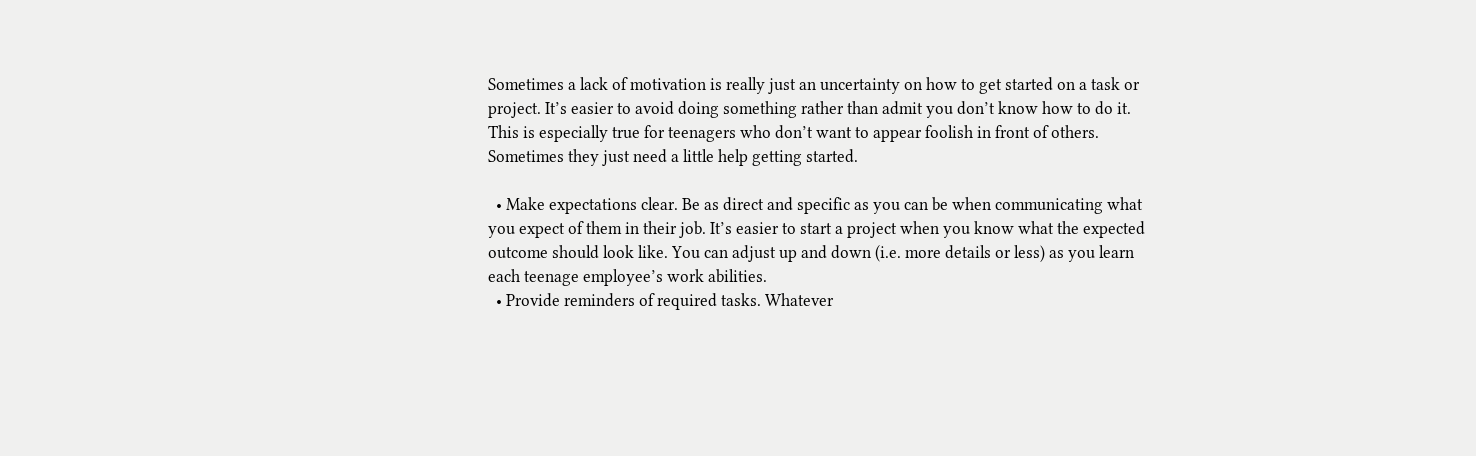Sometimes a lack of motivation is really just an uncertainty on how to get started on a task or project. It’s easier to avoid doing something rather than admit you don’t know how to do it. This is especially true for teenagers who don’t want to appear foolish in front of others. Sometimes they just need a little help getting started.

  • Make expectations clear. Be as direct and specific as you can be when communicating what you expect of them in their job. It’s easier to start a project when you know what the expected outcome should look like. You can adjust up and down (i.e. more details or less) as you learn each teenage employee’s work abilities.
  • Provide reminders of required tasks. Whatever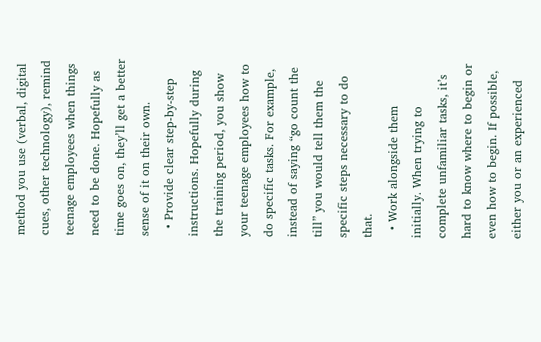method you use (verbal, digital cues, other technology), remind teenage employees when things need to be done. Hopefully as time goes on, they’ll get a better sense of it on their own.
  • Provide clear step-by-step instructions. Hopefully during the training period, you show your teenage employees how to do specific tasks. For example, instead of saying “go count the till” you would tell them the specific steps necessary to do that.
  • Work alongside them initially. When trying to complete unfamiliar tasks, it’s hard to know where to begin or even how to begin. If possible, either you or an experienced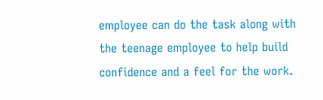employee can do the task along with the teenage employee to help build confidence and a feel for the work.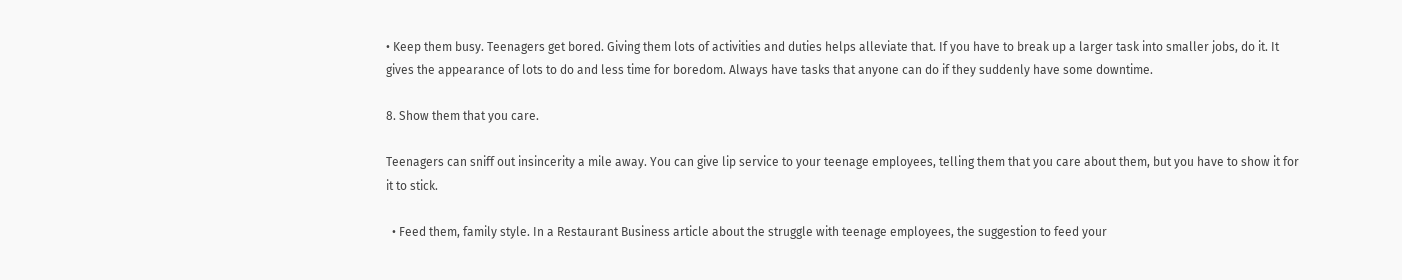• Keep them busy. Teenagers get bored. Giving them lots of activities and duties helps alleviate that. If you have to break up a larger task into smaller jobs, do it. It gives the appearance of lots to do and less time for boredom. Always have tasks that anyone can do if they suddenly have some downtime.

8. Show them that you care.

Teenagers can sniff out insincerity a mile away. You can give lip service to your teenage employees, telling them that you care about them, but you have to show it for it to stick.

  • Feed them, family style. In a Restaurant Business article about the struggle with teenage employees, the suggestion to feed your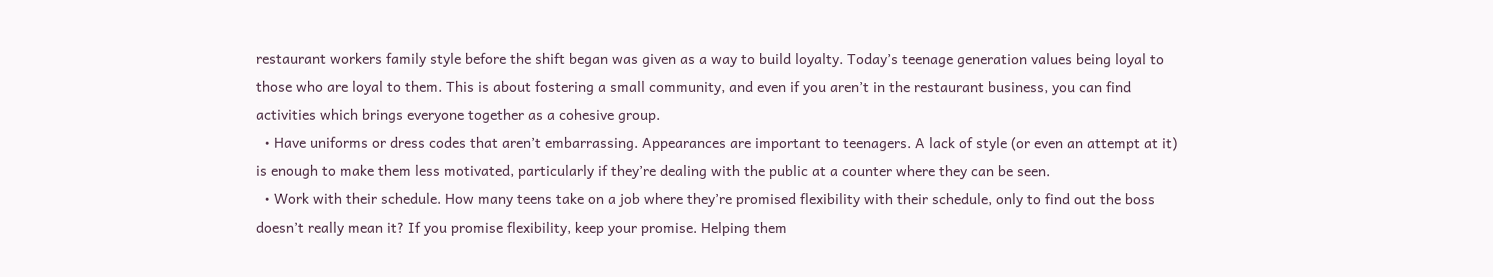restaurant workers family style before the shift began was given as a way to build loyalty. Today’s teenage generation values being loyal to those who are loyal to them. This is about fostering a small community, and even if you aren’t in the restaurant business, you can find activities which brings everyone together as a cohesive group.
  • Have uniforms or dress codes that aren’t embarrassing. Appearances are important to teenagers. A lack of style (or even an attempt at it) is enough to make them less motivated, particularly if they’re dealing with the public at a counter where they can be seen.
  • Work with their schedule. How many teens take on a job where they’re promised flexibility with their schedule, only to find out the boss doesn’t really mean it? If you promise flexibility, keep your promise. Helping them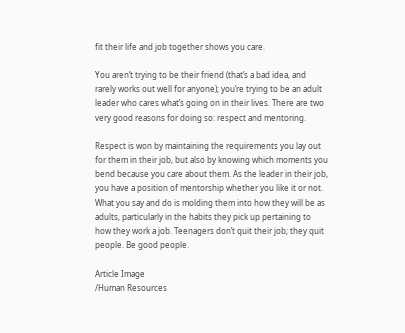fit their life and job together shows you care.

You aren’t trying to be their friend (that’s a bad idea, and rarely works out well for anyone); you’re trying to be an adult leader who cares what’s going on in their lives. There are two very good reasons for doing so: respect and mentoring.

Respect is won by maintaining the requirements you lay out for them in their job, but also by knowing which moments you bend because you care about them. As the leader in their job, you have a position of mentorship whether you like it or not. What you say and do is molding them into how they will be as adults, particularly in the habits they pick up pertaining to how they work a job. Teenagers don’t quit their job; they quit people. Be good people.

Article Image
/Human Resources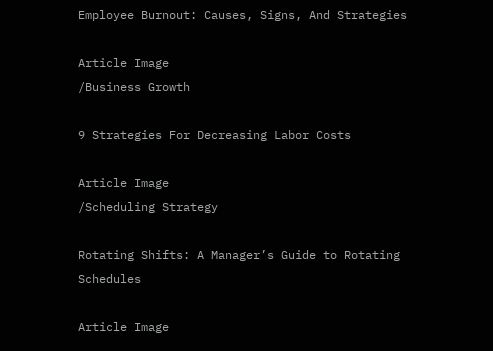Employee Burnout: Causes, Signs, And Strategies

Article Image
/Business Growth

9 Strategies For Decreasing Labor Costs

Article Image
/Scheduling Strategy

Rotating Shifts: A Manager’s Guide to Rotating Schedules

Article Image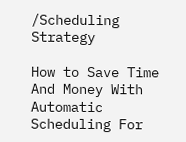/Scheduling Strategy

How to Save Time And Money With Automatic Scheduling For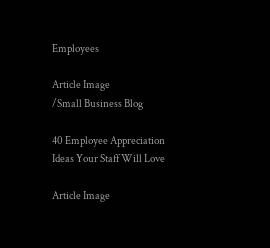Employees

Article Image
/Small Business Blog

40 Employee Appreciation Ideas Your Staff Will Love

Article Image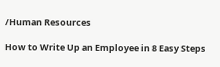/Human Resources

How to Write Up an Employee in 8 Easy Steps